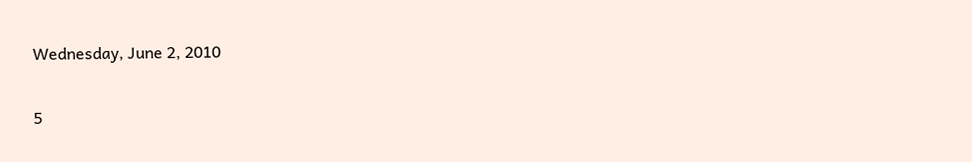Wednesday, June 2, 2010

5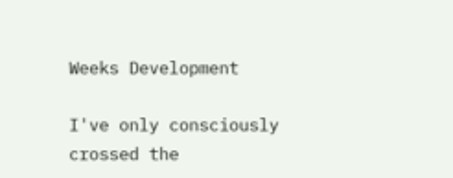Weeks Development

I've only consciously crossed the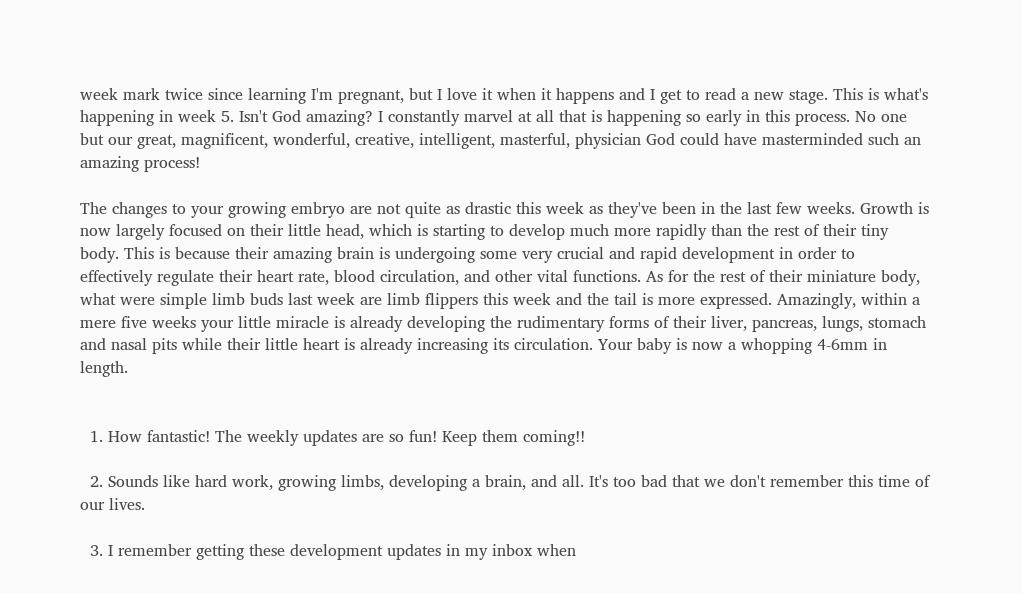week mark twice since learning I'm pregnant, but I love it when it happens and I get to read a new stage. This is what's happening in week 5. Isn't God amazing? I constantly marvel at all that is happening so early in this process. No one but our great, magnificent, wonderful, creative, intelligent, masterful, physician God could have masterminded such an amazing process!

The changes to your growing embryo are not quite as drastic this week as they've been in the last few weeks. Growth is now largely focused on their little head, which is starting to develop much more rapidly than the rest of their tiny body. This is because their amazing brain is undergoing some very crucial and rapid development in order to effectively regulate their heart rate, blood circulation, and other vital functions. As for the rest of their miniature body, what were simple limb buds last week are limb flippers this week and the tail is more expressed. Amazingly, within a mere five weeks your little miracle is already developing the rudimentary forms of their liver, pancreas, lungs, stomach and nasal pits while their little heart is already increasing its circulation. Your baby is now a whopping 4-6mm in length.


  1. How fantastic! The weekly updates are so fun! Keep them coming!!

  2. Sounds like hard work, growing limbs, developing a brain, and all. It's too bad that we don't remember this time of our lives.

  3. I remember getting these development updates in my inbox when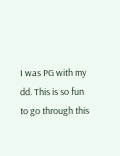I was PG with my dd. This is so fun to go through this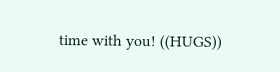time with you! ((HUGS))